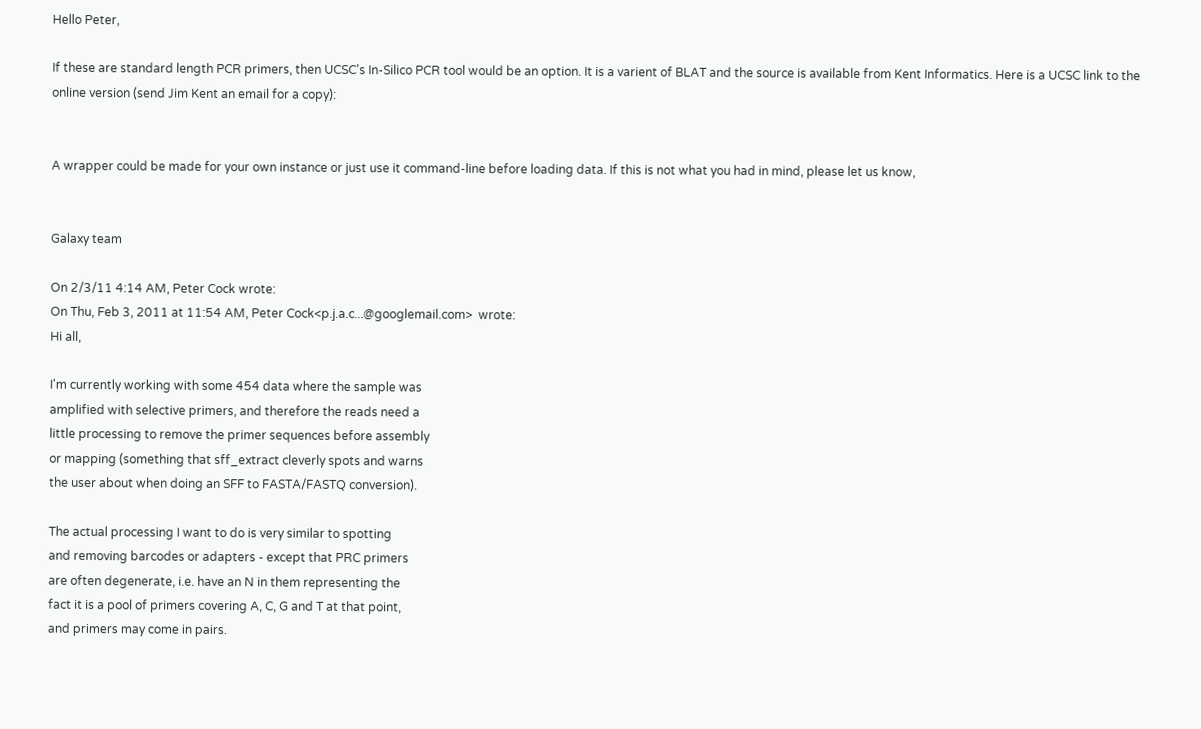Hello Peter,

If these are standard length PCR primers, then UCSC's In-Silico PCR tool would be an option. It is a varient of BLAT and the source is available from Kent Informatics. Here is a UCSC link to the online version (send Jim Kent an email for a copy):


A wrapper could be made for your own instance or just use it command-line before loading data. If this is not what you had in mind, please let us know,


Galaxy team

On 2/3/11 4:14 AM, Peter Cock wrote:
On Thu, Feb 3, 2011 at 11:54 AM, Peter Cock<p.j.a.c...@googlemail.com>  wrote:
Hi all,

I'm currently working with some 454 data where the sample was
amplified with selective primers, and therefore the reads need a
little processing to remove the primer sequences before assembly
or mapping (something that sff_extract cleverly spots and warns
the user about when doing an SFF to FASTA/FASTQ conversion).

The actual processing I want to do is very similar to spotting
and removing barcodes or adapters - except that PRC primers
are often degenerate, i.e. have an N in them representing the
fact it is a pool of primers covering A, C, G and T at that point,
and primers may come in pairs.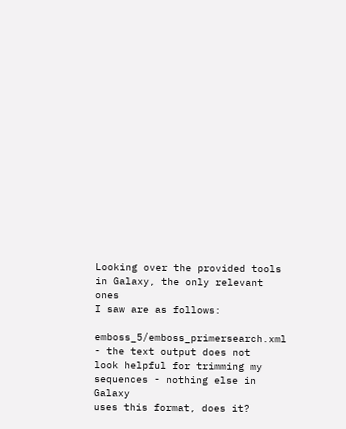Looking over the provided tools in Galaxy, the only relevant ones
I saw are as follows:

emboss_5/emboss_primersearch.xml - the text output does not
look helpful for trimming my sequences - nothing else in Galaxy
uses this format, does it?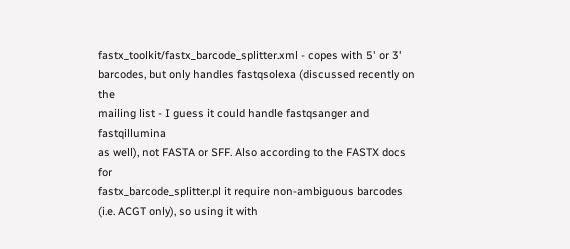fastx_toolkit/fastx_barcode_splitter.xml - copes with 5' or 3'
barcodes, but only handles fastqsolexa (discussed recently on the
mailing list - I guess it could handle fastqsanger and fastqillumina
as well), not FASTA or SFF. Also according to the FASTX docs for
fastx_barcode_splitter.pl it require non-ambiguous barcodes
(i.e. ACGT only), so using it with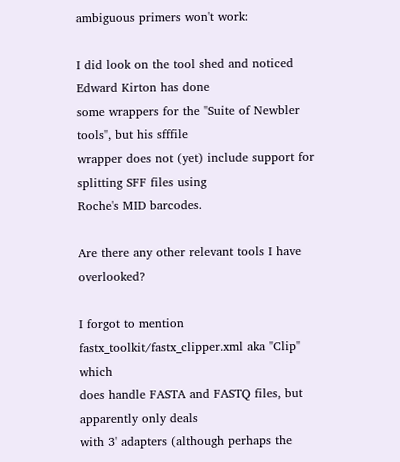ambiguous primers won't work:

I did look on the tool shed and noticed Edward Kirton has done
some wrappers for the "Suite of Newbler tools", but his sfffile
wrapper does not (yet) include support for splitting SFF files using
Roche's MID barcodes.

Are there any other relevant tools I have overlooked?

I forgot to mention fastx_toolkit/fastx_clipper.xml aka "Clip" which
does handle FASTA and FASTQ files, but apparently only deals
with 3' adapters (although perhaps the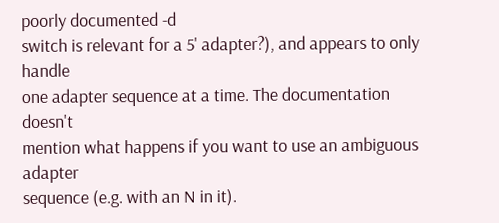poorly documented -d
switch is relevant for a 5' adapter?), and appears to only handle
one adapter sequence at a time. The documentation doesn't
mention what happens if you want to use an ambiguous adapter
sequence (e.g. with an N in it).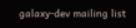galaxy-dev mailing list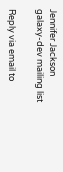Jennifer Jackson
galaxy-dev mailing list

Reply via email to